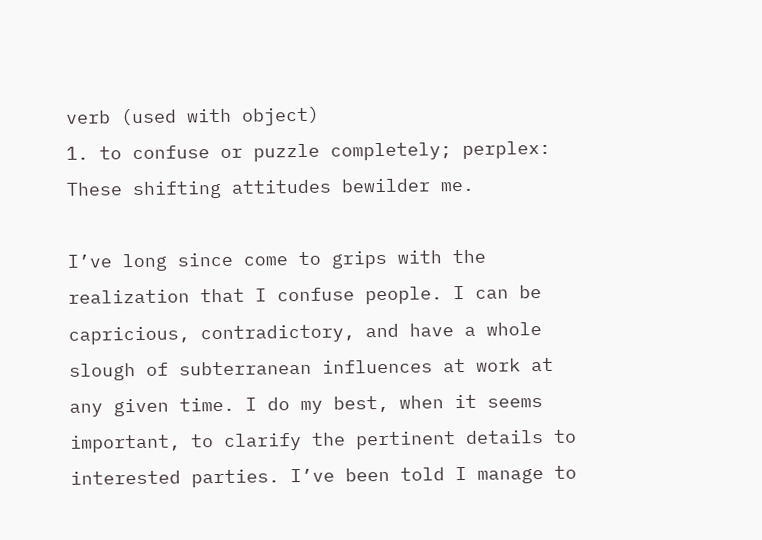verb (used with object)
1. to confuse or puzzle completely; perplex: These shifting attitudes bewilder me.

I’ve long since come to grips with the realization that I confuse people. I can be capricious, contradictory, and have a whole slough of subterranean influences at work at any given time. I do my best, when it seems important, to clarify the pertinent details to interested parties. I’ve been told I manage to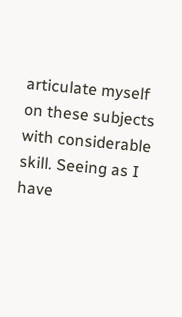articulate myself on these subjects with considerable skill. Seeing as I have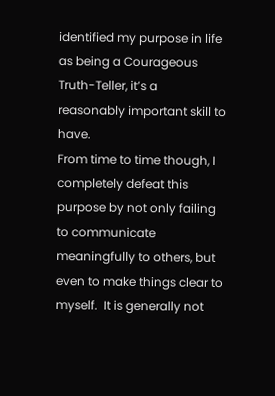identified my purpose in life as being a Courageous Truth-Teller, it’s a reasonably important skill to have.
From time to time though, I completely defeat this purpose by not only failing to communicate meaningfully to others, but even to make things clear to myself.  It is generally not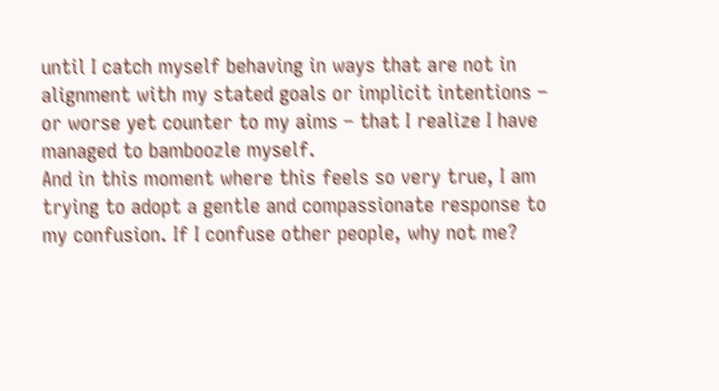until I catch myself behaving in ways that are not in alignment with my stated goals or implicit intentions – or worse yet counter to my aims – that I realize I have managed to bamboozle myself.
And in this moment where this feels so very true, I am trying to adopt a gentle and compassionate response to my confusion. If I confuse other people, why not me?